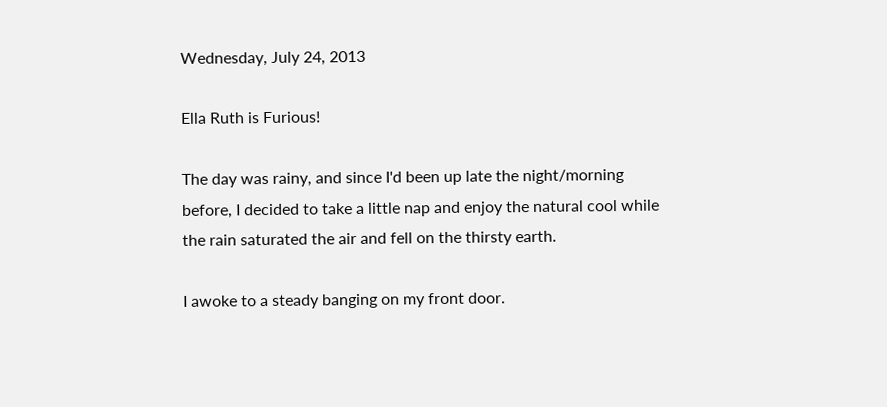Wednesday, July 24, 2013

Ella Ruth is Furious!

The day was rainy, and since I'd been up late the night/morning before, I decided to take a little nap and enjoy the natural cool while the rain saturated the air and fell on the thirsty earth.

I awoke to a steady banging on my front door.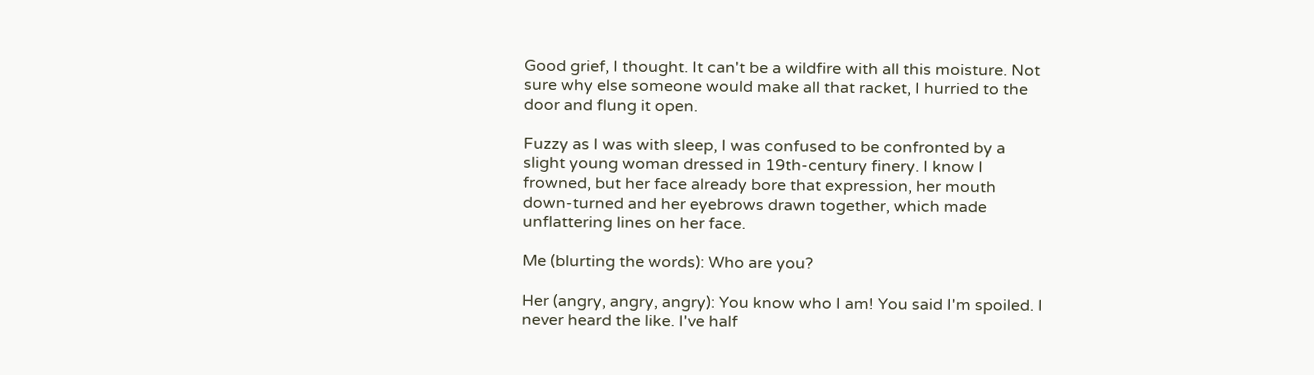Good grief, I thought. It can't be a wildfire with all this moisture. Not sure why else someone would make all that racket, I hurried to the door and flung it open.

Fuzzy as I was with sleep, I was confused to be confronted by a slight young woman dressed in 19th-century finery. I know I frowned, but her face already bore that expression, her mouth down-turned and her eyebrows drawn together, which made unflattering lines on her face.

Me (blurting the words): Who are you?

Her (angry, angry, angry): You know who I am! You said I'm spoiled. I never heard the like. I've half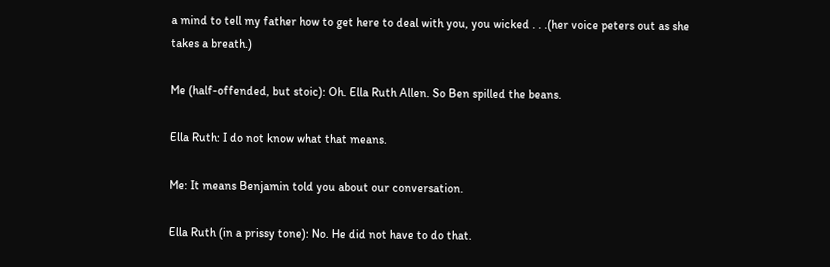a mind to tell my father how to get here to deal with you, you wicked . . .(her voice peters out as she takes a breath.)

Me (half-offended, but stoic): Oh. Ella Ruth Allen. So Ben spilled the beans.

Ella Ruth: I do not know what that means.

Me: It means Benjamin told you about our conversation.

Ella Ruth (in a prissy tone): No. He did not have to do that.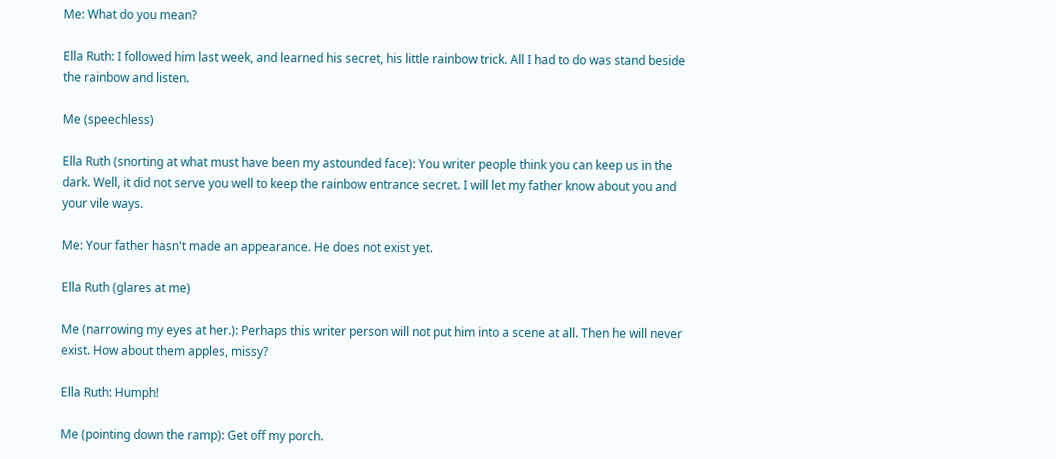Me: What do you mean?

Ella Ruth: I followed him last week, and learned his secret, his little rainbow trick. All I had to do was stand beside the rainbow and listen.

Me (speechless)

Ella Ruth (snorting at what must have been my astounded face): You writer people think you can keep us in the dark. Well, it did not serve you well to keep the rainbow entrance secret. I will let my father know about you and your vile ways.

Me: Your father hasn't made an appearance. He does not exist yet.

Ella Ruth (glares at me)

Me (narrowing my eyes at her.): Perhaps this writer person will not put him into a scene at all. Then he will never exist. How about them apples, missy?

Ella Ruth: Humph!

Me (pointing down the ramp): Get off my porch.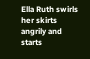Ella Ruth swirls her skirts angrily and starts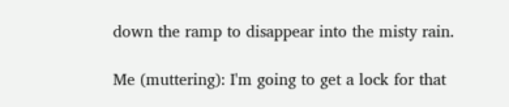down the ramp to disappear into the misty rain.

Me (muttering): I'm going to get a lock for that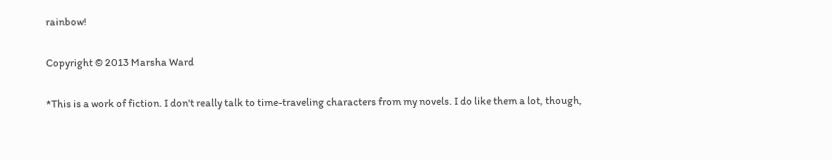rainbow!

Copyright © 2013 Marsha Ward

*This is a work of fiction. I don't really talk to time-traveling characters from my novels. I do like them a lot, though,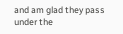and am glad they pass under the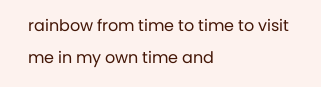rainbow from time to time to visit me in my own time and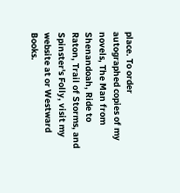place. To order autographed copies of my novels, The Man from Shenandoah, Ride to Raton, Trail of Storms, and Spinster's Folly, visit my website at or Westward Books.